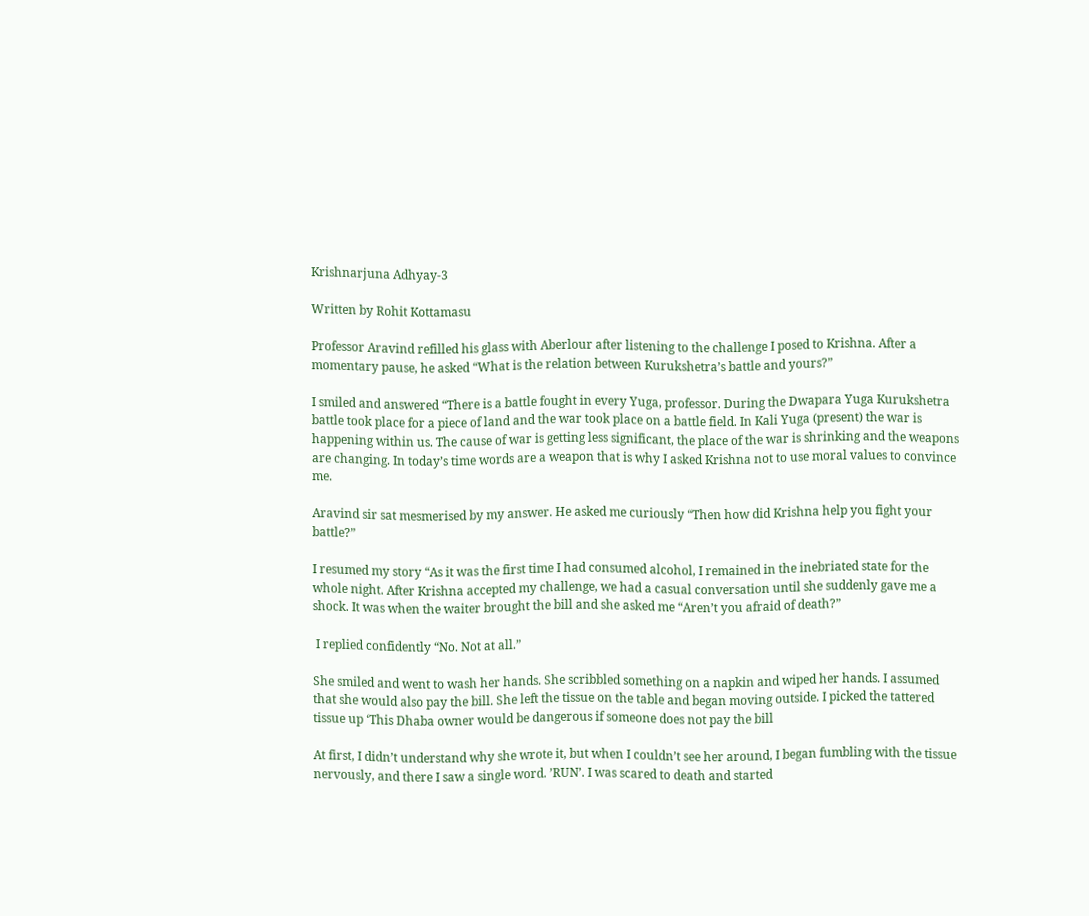Krishnarjuna Adhyay-3

Written by Rohit Kottamasu

Professor Aravind refilled his glass with Aberlour after listening to the challenge I posed to Krishna. After a momentary pause, he asked “What is the relation between Kurukshetra’s battle and yours?”

I smiled and answered “There is a battle fought in every Yuga, professor. During the Dwapara Yuga Kurukshetra battle took place for a piece of land and the war took place on a battle field. In Kali Yuga (present) the war is happening within us. The cause of war is getting less significant, the place of the war is shrinking and the weapons are changing. In today’s time words are a weapon that is why I asked Krishna not to use moral values to convince me.

Aravind sir sat mesmerised by my answer. He asked me curiously “Then how did Krishna help you fight your battle?”

I resumed my story “As it was the first time I had consumed alcohol, I remained in the inebriated state for the whole night. After Krishna accepted my challenge, we had a casual conversation until she suddenly gave me a shock. It was when the waiter brought the bill and she asked me “Aren’t you afraid of death?”

 I replied confidently “No. Not at all.”

She smiled and went to wash her hands. She scribbled something on a napkin and wiped her hands. I assumed that she would also pay the bill. She left the tissue on the table and began moving outside. I picked the tattered tissue up ‘This Dhaba owner would be dangerous if someone does not pay the bill

At first, I didn’t understand why she wrote it, but when I couldn’t see her around, I began fumbling with the tissue nervously, and there I saw a single word. ’RUN’. I was scared to death and started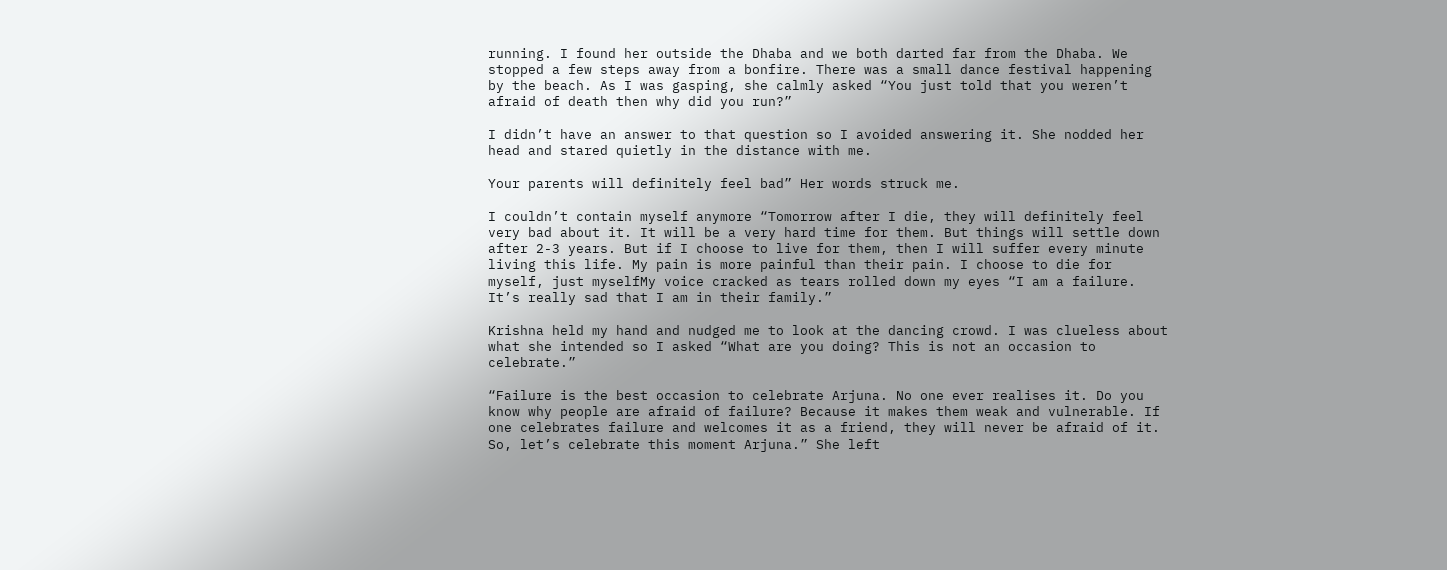running. I found her outside the Dhaba and we both darted far from the Dhaba. We stopped a few steps away from a bonfire. There was a small dance festival happening by the beach. As I was gasping, she calmly asked “You just told that you weren’t afraid of death then why did you run?”

I didn’t have an answer to that question so I avoided answering it. She nodded her head and stared quietly in the distance with me.

Your parents will definitely feel bad” Her words struck me.

I couldn’t contain myself anymore “Tomorrow after I die, they will definitely feel very bad about it. It will be a very hard time for them. But things will settle down after 2-3 years. But if I choose to live for them, then I will suffer every minute living this life. My pain is more painful than their pain. I choose to die for myself, just myselfMy voice cracked as tears rolled down my eyes “I am a failure. It’s really sad that I am in their family.”

Krishna held my hand and nudged me to look at the dancing crowd. I was clueless about what she intended so I asked “What are you doing? This is not an occasion to celebrate.”

“Failure is the best occasion to celebrate Arjuna. No one ever realises it. Do you know why people are afraid of failure? Because it makes them weak and vulnerable. If one celebrates failure and welcomes it as a friend, they will never be afraid of it. So, let’s celebrate this moment Arjuna.” She left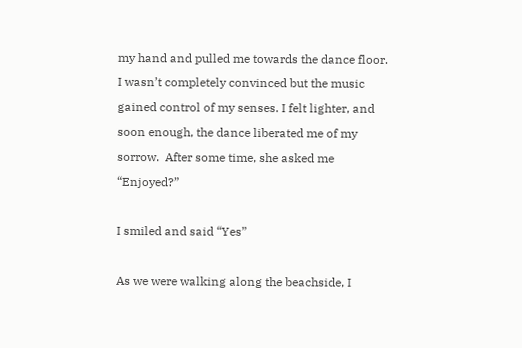my hand and pulled me towards the dance floor. I wasn’t completely convinced but the music gained control of my senses. I felt lighter, and soon enough, the dance liberated me of my sorrow.  After some time, she asked me “Enjoyed?”

I smiled and said “Yes”

As we were walking along the beachside, I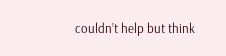couldn’t help but think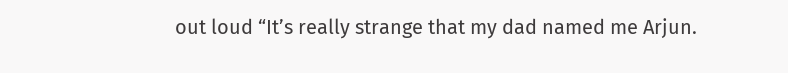out loud “It’s really strange that my dad named me Arjun.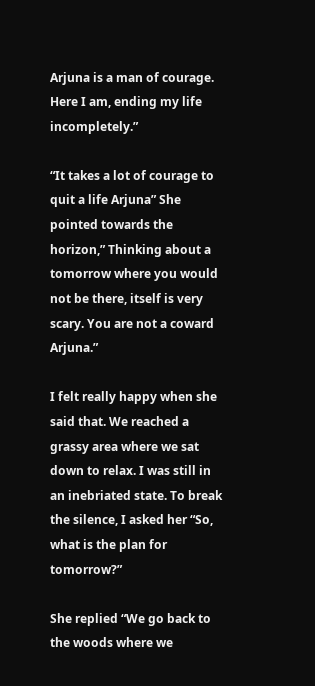Arjuna is a man of courage. Here I am, ending my life incompletely.”

“It takes a lot of courage to quit a life Arjuna” She pointed towards the horizon,” Thinking about a tomorrow where you would not be there, itself is very scary. You are not a coward Arjuna.”

I felt really happy when she said that. We reached a grassy area where we sat down to relax. I was still in an inebriated state. To break the silence, I asked her “So, what is the plan for tomorrow?”

She replied “We go back to the woods where we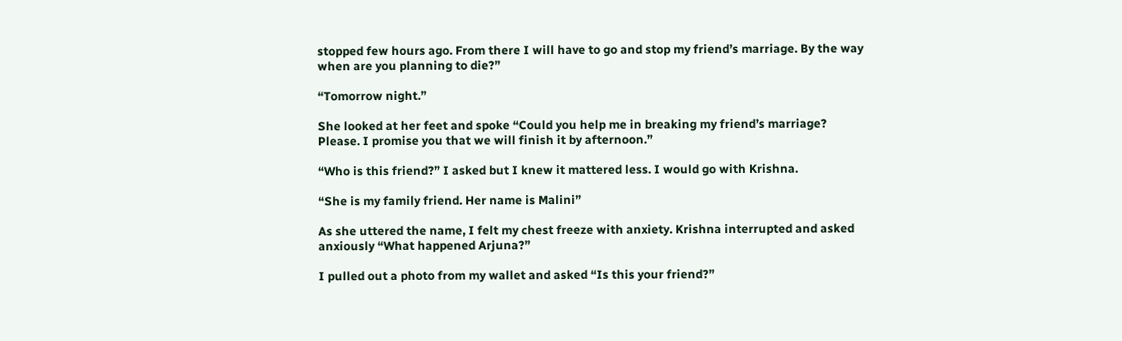stopped few hours ago. From there I will have to go and stop my friend’s marriage. By the way when are you planning to die?”

“Tomorrow night.”

She looked at her feet and spoke “Could you help me in breaking my friend’s marriage? Please. I promise you that we will finish it by afternoon.”

“Who is this friend?” I asked but I knew it mattered less. I would go with Krishna.

“She is my family friend. Her name is Malini”

As she uttered the name, I felt my chest freeze with anxiety. Krishna interrupted and asked anxiously “What happened Arjuna?”

I pulled out a photo from my wallet and asked “Is this your friend?”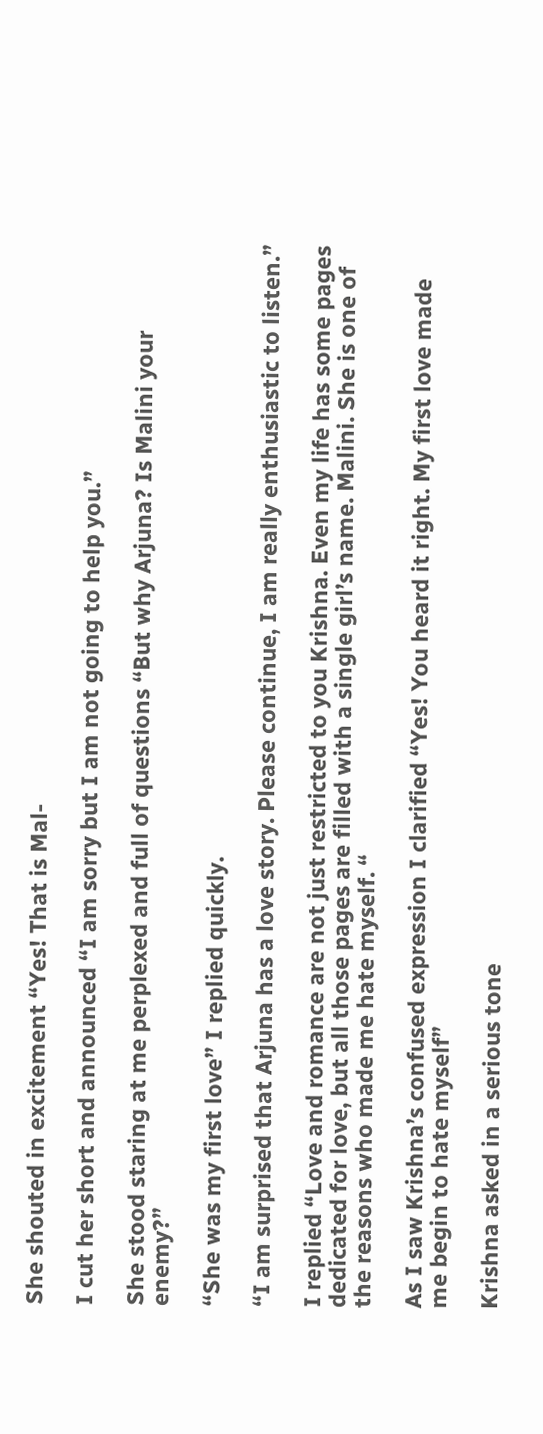She shouted in excitement “Yes! That is Mal-

I cut her short and announced “I am sorry but I am not going to help you.”

She stood staring at me perplexed and full of questions “But why Arjuna? Is Malini your enemy?”

“She was my first love” I replied quickly.

“I am surprised that Arjuna has a love story. Please continue, I am really enthusiastic to listen.”

I replied “Love and romance are not just restricted to you Krishna. Even my life has some pages dedicated for love, but all those pages are filled with a single girl’s name. Malini. She is one of the reasons who made me hate myself. “

As I saw Krishna’s confused expression I clarified “Yes! You heard it right. My first love made me begin to hate myself”

Krishna asked in a serious tone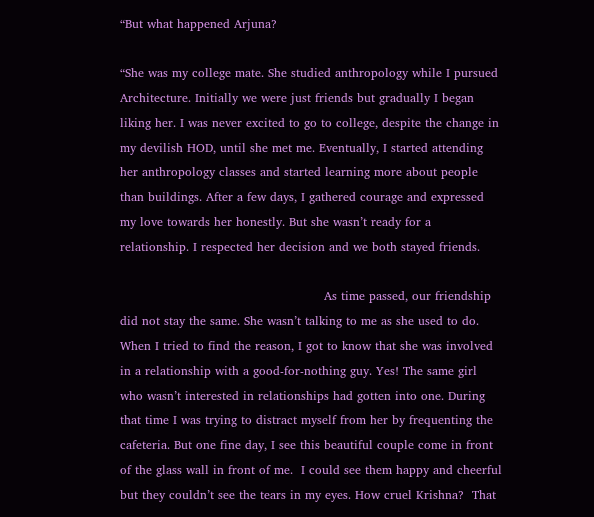“But what happened Arjuna?

“She was my college mate. She studied anthropology while I pursued Architecture. Initially we were just friends but gradually I began liking her. I was never excited to go to college, despite the change in my devilish HOD, until she met me. Eventually, I started attending her anthropology classes and started learning more about people than buildings. After a few days, I gathered courage and expressed my love towards her honestly. But she wasn’t ready for a relationship. I respected her decision and we both stayed friends.

                                                   As time passed, our friendship did not stay the same. She wasn’t talking to me as she used to do. When I tried to find the reason, I got to know that she was involved in a relationship with a good-for-nothing guy. Yes! The same girl who wasn’t interested in relationships had gotten into one. During that time I was trying to distract myself from her by frequenting the cafeteria. But one fine day, I see this beautiful couple come in front of the glass wall in front of me.  I could see them happy and cheerful but they couldn’t see the tears in my eyes. How cruel Krishna?  That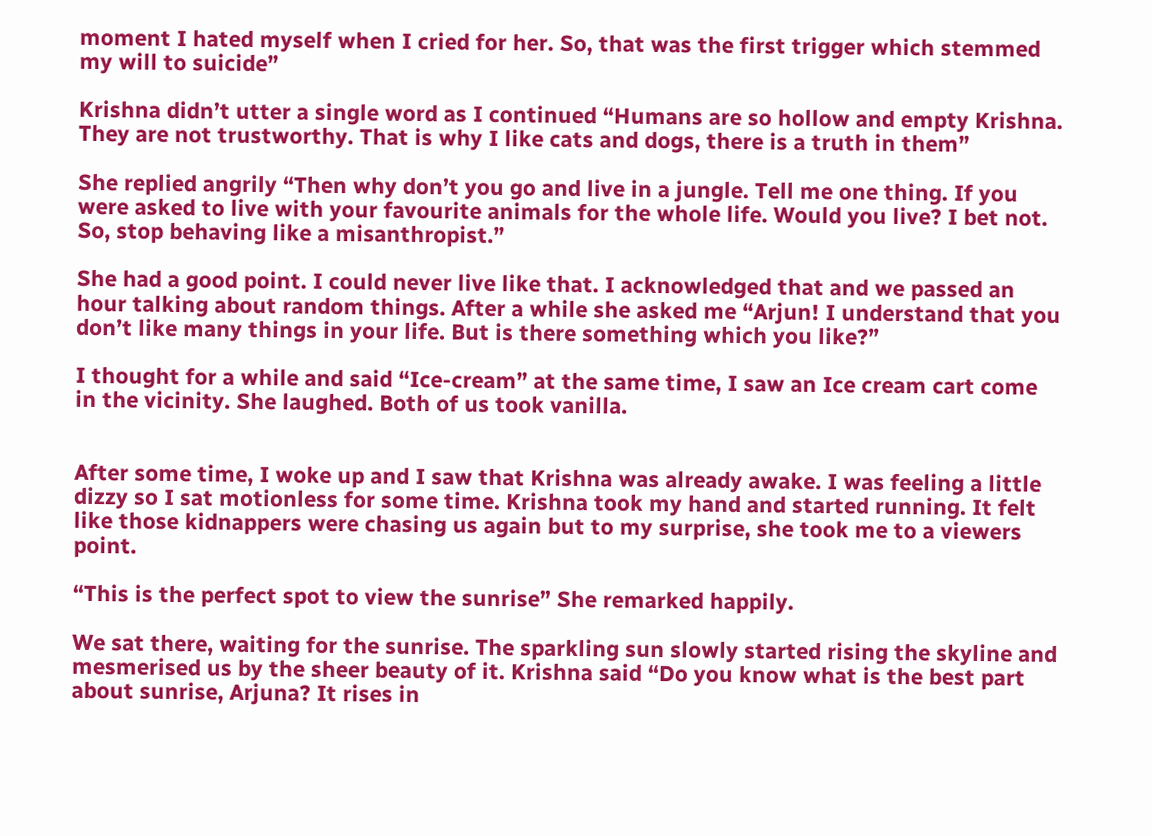moment I hated myself when I cried for her. So, that was the first trigger which stemmed my will to suicide”

Krishna didn’t utter a single word as I continued “Humans are so hollow and empty Krishna. They are not trustworthy. That is why I like cats and dogs, there is a truth in them”

She replied angrily “Then why don’t you go and live in a jungle. Tell me one thing. If you were asked to live with your favourite animals for the whole life. Would you live? I bet not. So, stop behaving like a misanthropist.”

She had a good point. I could never live like that. I acknowledged that and we passed an hour talking about random things. After a while she asked me “Arjun! I understand that you don’t like many things in your life. But is there something which you like?”

I thought for a while and said “Ice-cream” at the same time, I saw an Ice cream cart come in the vicinity. She laughed. Both of us took vanilla.


After some time, I woke up and I saw that Krishna was already awake. I was feeling a little dizzy so I sat motionless for some time. Krishna took my hand and started running. It felt like those kidnappers were chasing us again but to my surprise, she took me to a viewers point.

“This is the perfect spot to view the sunrise” She remarked happily.

We sat there, waiting for the sunrise. The sparkling sun slowly started rising the skyline and mesmerised us by the sheer beauty of it. Krishna said “Do you know what is the best part about sunrise, Arjuna? It rises in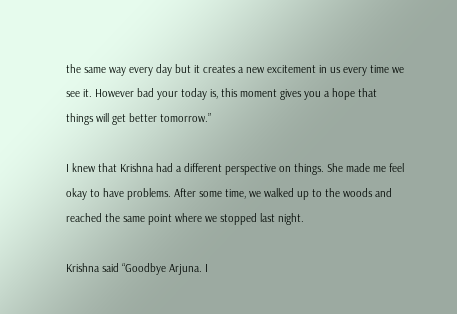the same way every day but it creates a new excitement in us every time we see it. However bad your today is, this moment gives you a hope that things will get better tomorrow.”

I knew that Krishna had a different perspective on things. She made me feel okay to have problems. After some time, we walked up to the woods and reached the same point where we stopped last night.

Krishna said “Goodbye Arjuna. I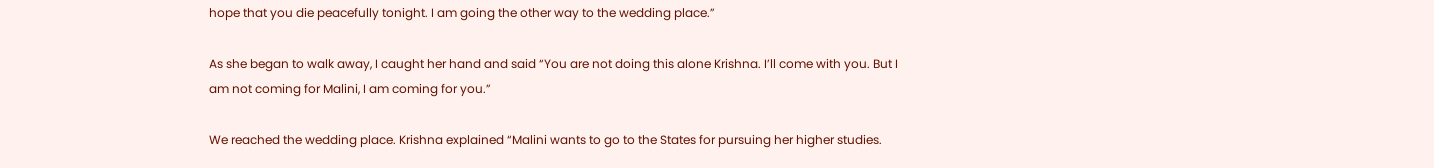hope that you die peacefully tonight. I am going the other way to the wedding place.”

As she began to walk away, I caught her hand and said “You are not doing this alone Krishna. I’ll come with you. But I am not coming for Malini, I am coming for you.”

We reached the wedding place. Krishna explained “Malini wants to go to the States for pursuing her higher studies.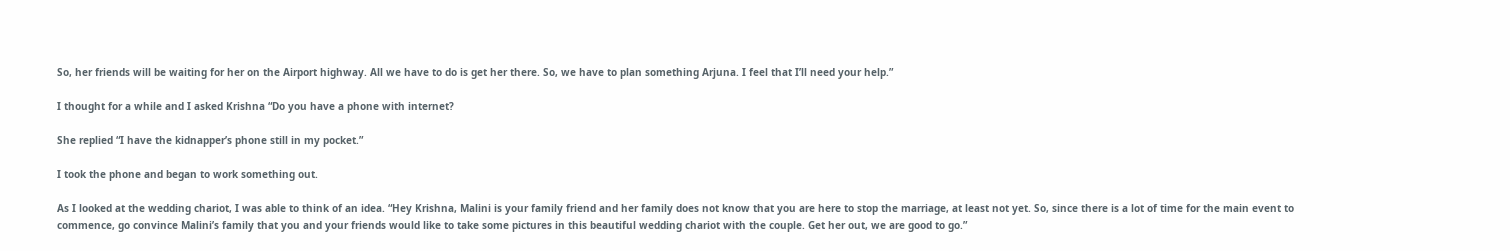So, her friends will be waiting for her on the Airport highway. All we have to do is get her there. So, we have to plan something Arjuna. I feel that I’ll need your help.”

I thought for a while and I asked Krishna “Do you have a phone with internet?

She replied “I have the kidnapper’s phone still in my pocket.”

I took the phone and began to work something out.

As I looked at the wedding chariot, I was able to think of an idea. “Hey Krishna, Malini is your family friend and her family does not know that you are here to stop the marriage, at least not yet. So, since there is a lot of time for the main event to commence, go convince Malini’s family that you and your friends would like to take some pictures in this beautiful wedding chariot with the couple. Get her out, we are good to go.”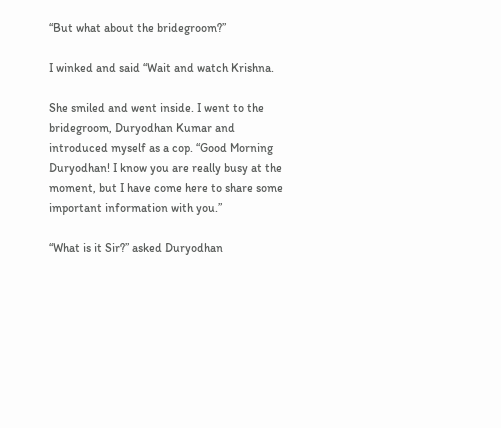“But what about the bridegroom?”

I winked and said “Wait and watch Krishna.

She smiled and went inside. I went to the bridegroom, Duryodhan Kumar and introduced myself as a cop. “Good Morning Duryodhan! I know you are really busy at the moment, but I have come here to share some important information with you.”

“What is it Sir?” asked Duryodhan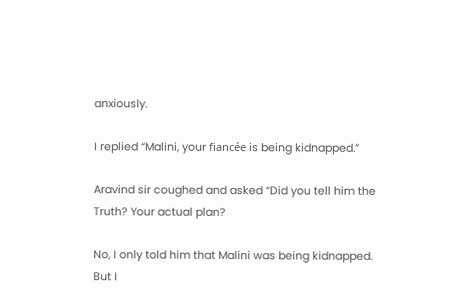anxiously.

I replied “Malini, your fiancée is being kidnapped.”

Aravind sir coughed and asked “Did you tell him the Truth? Your actual plan?

No, I only told him that Malini was being kidnapped. But I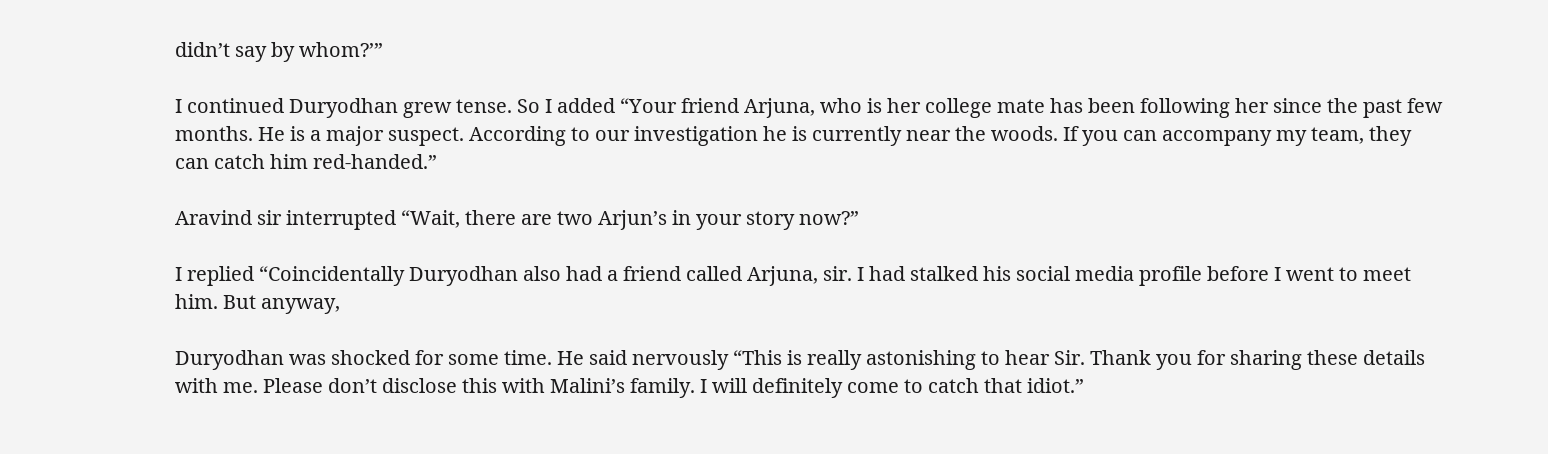didn’t say by whom?’”

I continued Duryodhan grew tense. So I added “Your friend Arjuna, who is her college mate has been following her since the past few months. He is a major suspect. According to our investigation he is currently near the woods. If you can accompany my team, they can catch him red-handed.”

Aravind sir interrupted “Wait, there are two Arjun’s in your story now?”

I replied “Coincidentally Duryodhan also had a friend called Arjuna, sir. I had stalked his social media profile before I went to meet him. But anyway,

Duryodhan was shocked for some time. He said nervously “This is really astonishing to hear Sir. Thank you for sharing these details with me. Please don’t disclose this with Malini’s family. I will definitely come to catch that idiot.”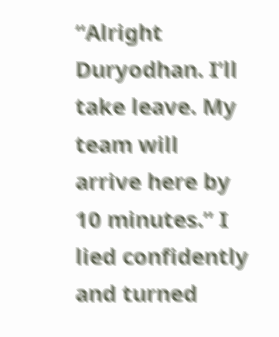“Alright Duryodhan. I’ll take leave. My team will arrive here by 10 minutes.” I lied confidently and turned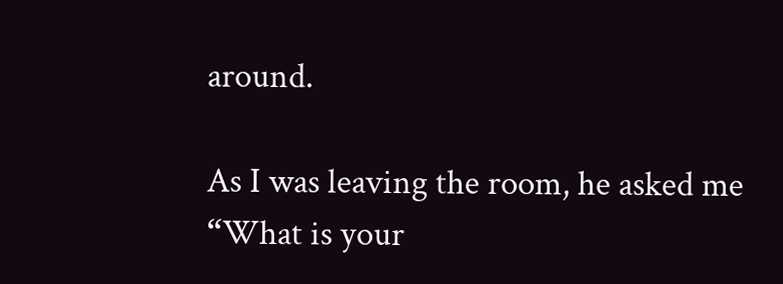around.

As I was leaving the room, he asked me “What is your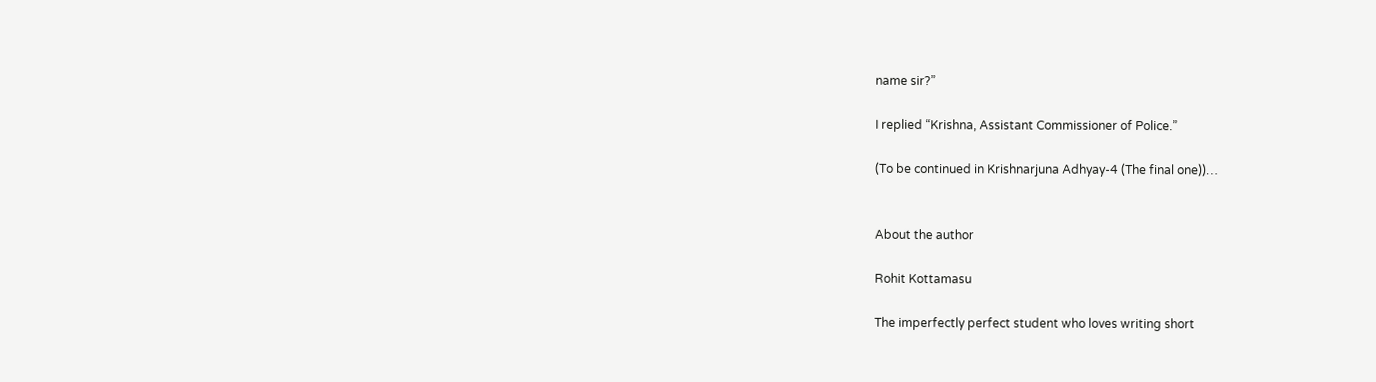name sir?”

I replied “Krishna, Assistant Commissioner of Police.”

(To be continued in Krishnarjuna Adhyay-4 (The final one))…


About the author

Rohit Kottamasu

The imperfectly perfect student who loves writing short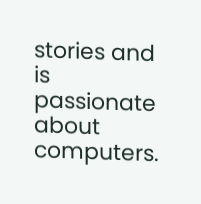stories and is passionate about computers.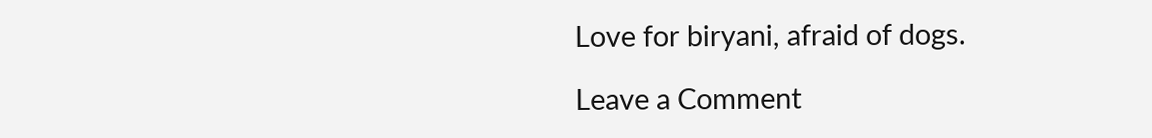Love for biryani, afraid of dogs.

Leave a Comment